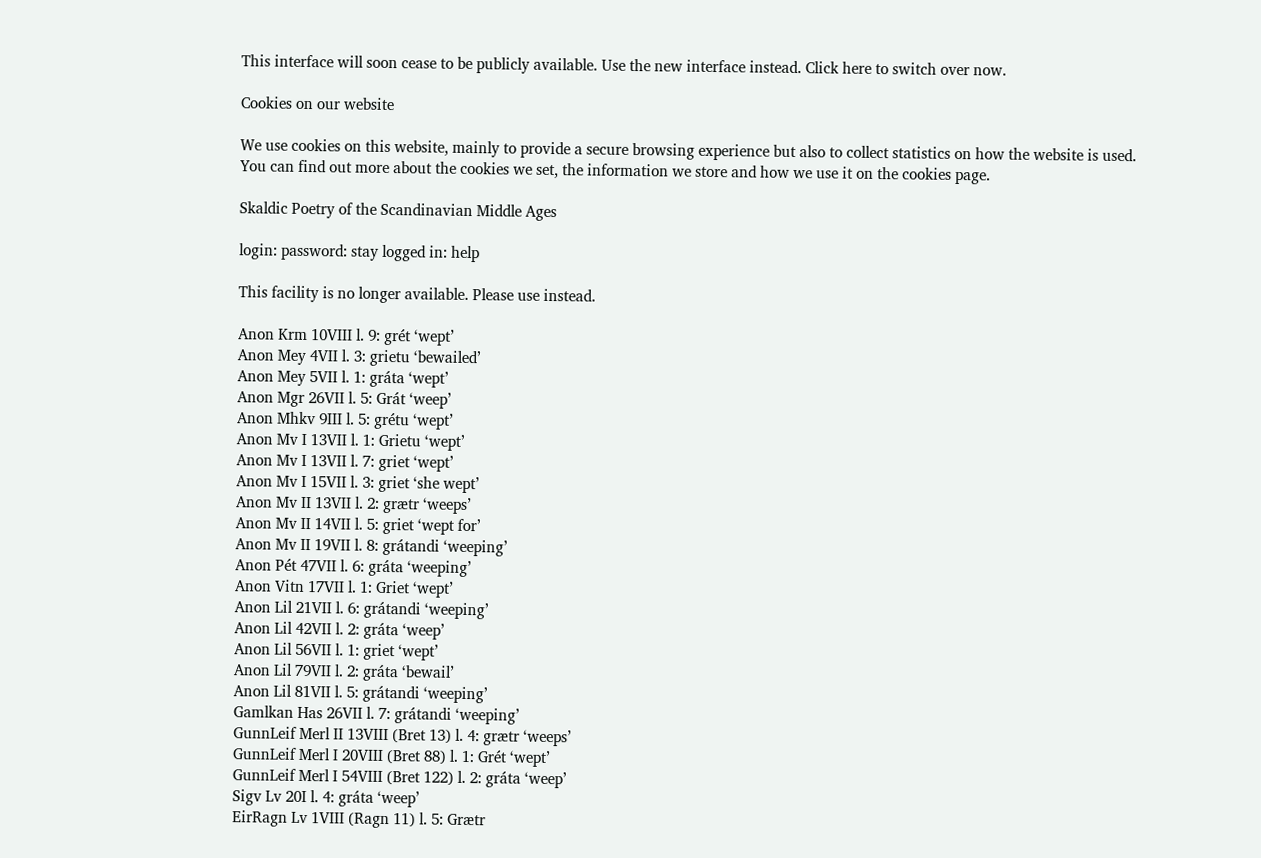This interface will soon cease to be publicly available. Use the new interface instead. Click here to switch over now.

Cookies on our website

We use cookies on this website, mainly to provide a secure browsing experience but also to collect statistics on how the website is used. You can find out more about the cookies we set, the information we store and how we use it on the cookies page.

Skaldic Poetry of the Scandinavian Middle Ages

login: password: stay logged in: help

This facility is no longer available. Please use instead.

Anon Krm 10VIII l. 9: grét ‘wept’
Anon Mey 4VII l. 3: grietu ‘bewailed’
Anon Mey 5VII l. 1: gráta ‘wept’
Anon Mgr 26VII l. 5: Grát ‘weep’
Anon Mhkv 9III l. 5: grétu ‘wept’
Anon Mv I 13VII l. 1: Grietu ‘wept’
Anon Mv I 13VII l. 7: griet ‘wept’
Anon Mv I 15VII l. 3: griet ‘she wept’
Anon Mv II 13VII l. 2: grætr ‘weeps’
Anon Mv II 14VII l. 5: griet ‘wept for’
Anon Mv II 19VII l. 8: grátandi ‘weeping’
Anon Pét 47VII l. 6: gráta ‘weeping’
Anon Vitn 17VII l. 1: Griet ‘wept’
Anon Lil 21VII l. 6: grátandi ‘weeping’
Anon Lil 42VII l. 2: gráta ‘weep’
Anon Lil 56VII l. 1: griet ‘wept’
Anon Lil 79VII l. 2: gráta ‘bewail’
Anon Lil 81VII l. 5: grátandi ‘weeping’
Gamlkan Has 26VII l. 7: grátandi ‘weeping’
GunnLeif Merl II 13VIII (Bret 13) l. 4: grætr ‘weeps’
GunnLeif Merl I 20VIII (Bret 88) l. 1: Grét ‘wept’
GunnLeif Merl I 54VIII (Bret 122) l. 2: gráta ‘weep’
Sigv Lv 20I l. 4: gráta ‘weep’
EirRagn Lv 1VIII (Ragn 11) l. 5: Grætr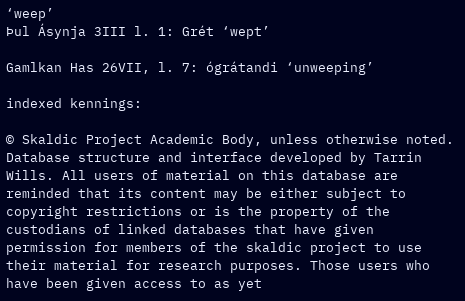‘weep’
Þul Ásynja 3III l. 1: Grét ‘wept’

Gamlkan Has 26VII, l. 7: ógrátandi ‘unweeping’

indexed kennings:

© Skaldic Project Academic Body, unless otherwise noted. Database structure and interface developed by Tarrin Wills. All users of material on this database are reminded that its content may be either subject to copyright restrictions or is the property of the custodians of linked databases that have given permission for members of the skaldic project to use their material for research purposes. Those users who have been given access to as yet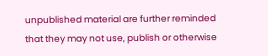unpublished material are further reminded that they may not use, publish or otherwise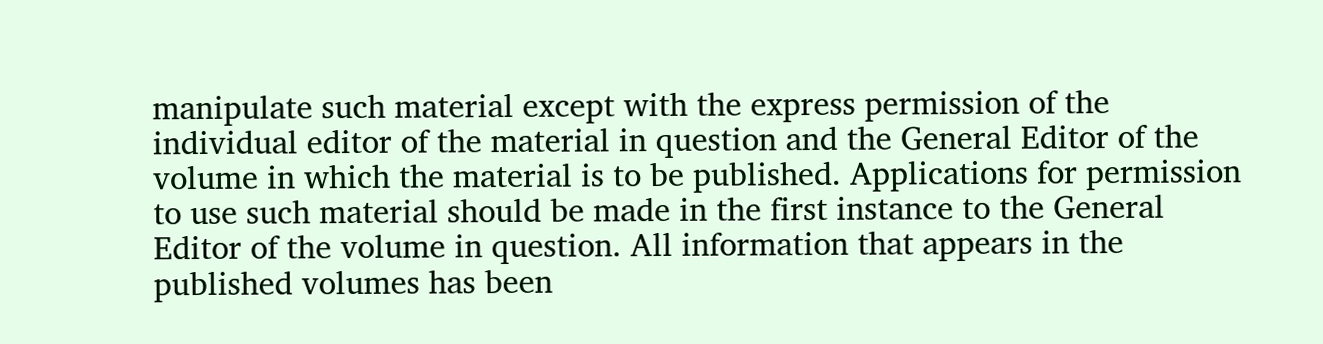manipulate such material except with the express permission of the individual editor of the material in question and the General Editor of the volume in which the material is to be published. Applications for permission to use such material should be made in the first instance to the General Editor of the volume in question. All information that appears in the published volumes has been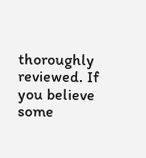thoroughly reviewed. If you believe some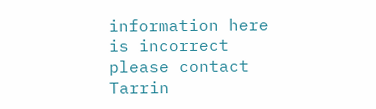information here is incorrect please contact Tarrin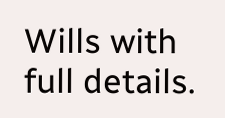Wills with full details.